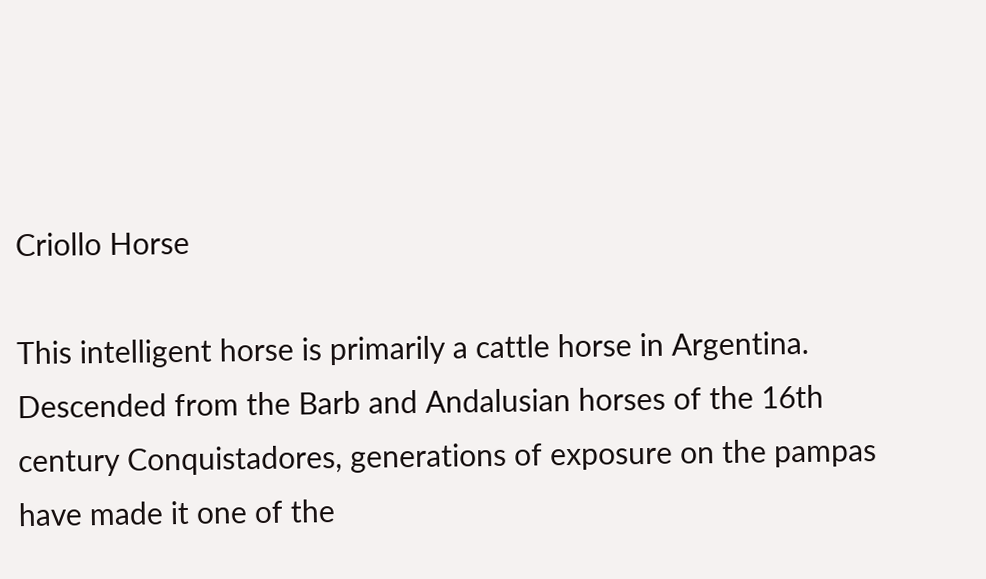Criollo Horse

This intelligent horse is primarily a cattle horse in Argentina. Descended from the Barb and Andalusian horses of the 16th century Conquistadores, generations of exposure on the pampas have made it one of the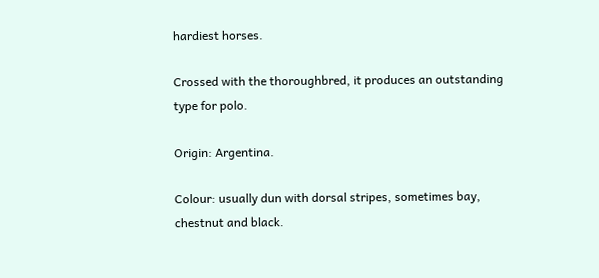hardiest horses.

Crossed with the thoroughbred, it produces an outstanding type for polo.

Origin: Argentina.

Colour: usually dun with dorsal stripes, sometimes bay, chestnut and black.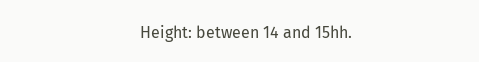Height: between 14 and 15hh.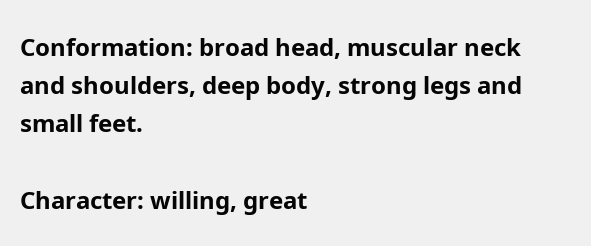Conformation: broad head, muscular neck and shoulders, deep body, strong legs and small feet.

Character: willing, great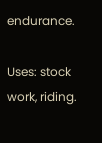endurance.

Uses: stock work, riding.